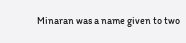Minaran was a name given to two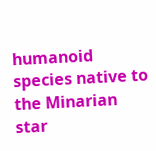humanoid species native to the Minarian star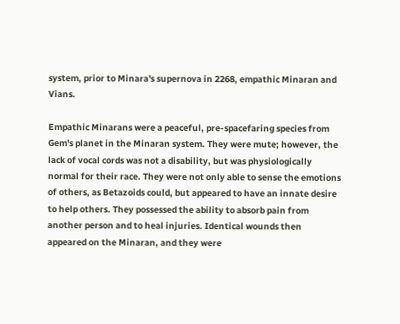system, prior to Minara's supernova in 2268, empathic Minaran and Vians.

Empathic Minarans were a peaceful, pre-spacefaring species from Gem's planet in the Minaran system. They were mute; however, the lack of vocal cords was not a disability, but was physiologically normal for their race. They were not only able to sense the emotions of others, as Betazoids could, but appeared to have an innate desire to help others. They possessed the ability to absorb pain from another person and to heal injuries. Identical wounds then appeared on the Minaran, and they were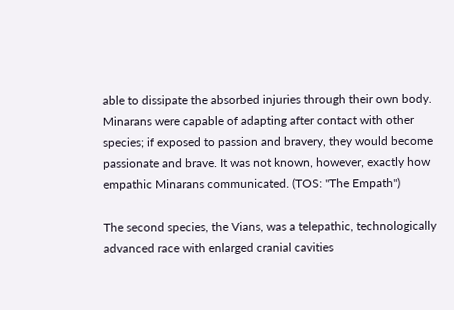able to dissipate the absorbed injuries through their own body. Minarans were capable of adapting after contact with other species; if exposed to passion and bravery, they would become passionate and brave. It was not known, however, exactly how empathic Minarans communicated. (TOS: "The Empath")

The second species, the Vians, was a telepathic, technologically advanced race with enlarged cranial cavities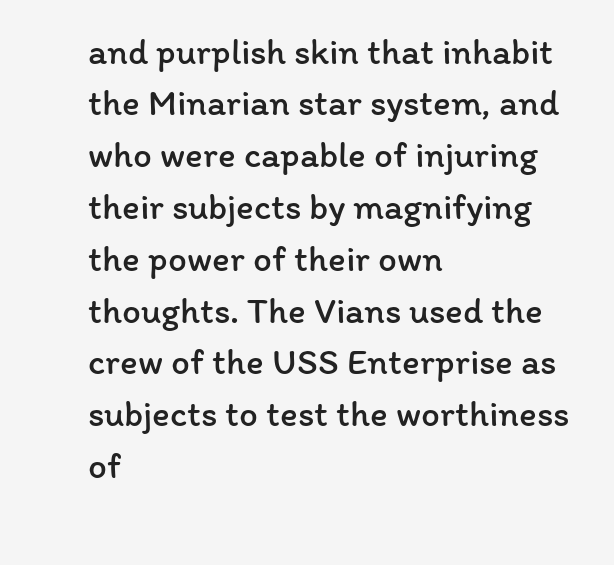and purplish skin that inhabit the Minarian star system, and who were capable of injuring their subjects by magnifying the power of their own thoughts. The Vians used the crew of the USS Enterprise as subjects to test the worthiness of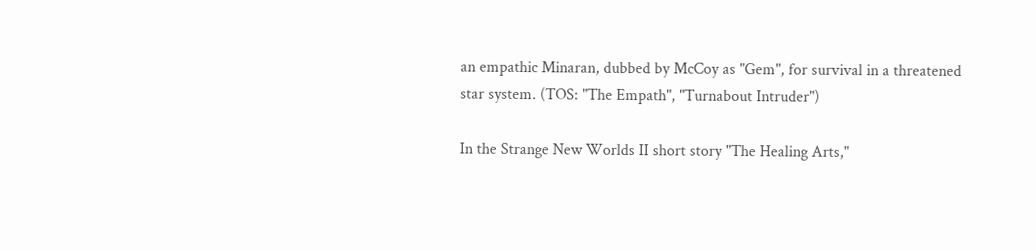an empathic Minaran, dubbed by McCoy as "Gem", for survival in a threatened star system. (TOS: "The Empath", "Turnabout Intruder")

In the Strange New Worlds II short story "The Healing Arts,"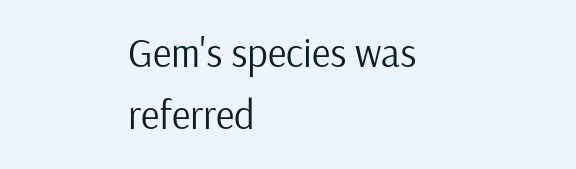Gem's species was referred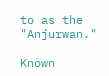to as the "Anjurwan."

Known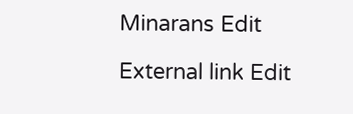Minarans Edit

External link Edit